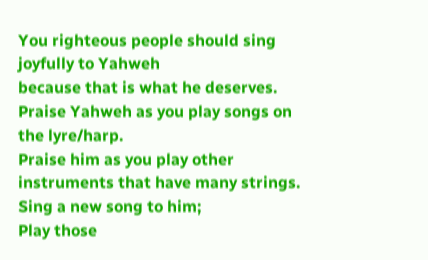You righteous people should sing joyfully to Yahweh
because that is what he deserves.
Praise Yahweh as you play songs on the lyre/harp.
Praise him as you play other instruments that have many strings.
Sing a new song to him;
Play those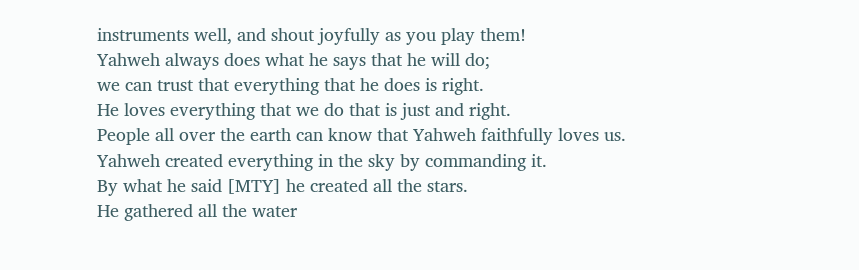instruments well, and shout joyfully as you play them!
Yahweh always does what he says that he will do;
we can trust that everything that he does is right.
He loves everything that we do that is just and right.
People all over the earth can know that Yahweh faithfully loves us.
Yahweh created everything in the sky by commanding it.
By what he said [MTY] he created all the stars.
He gathered all the water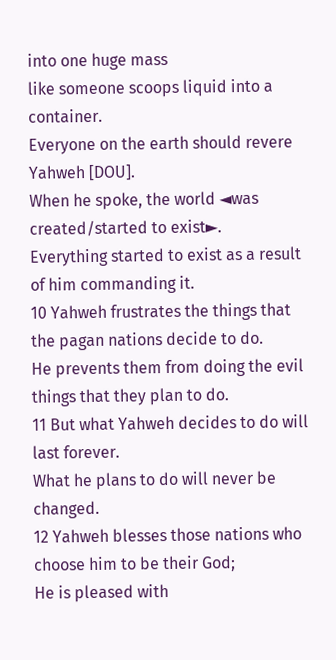into one huge mass
like someone scoops liquid into a container.
Everyone on the earth should revere Yahweh [DOU].
When he spoke, the world ◄was created/started to exist►.
Everything started to exist as a result of him commanding it.
10 Yahweh frustrates the things that the pagan nations decide to do.
He prevents them from doing the evil things that they plan to do.
11 But what Yahweh decides to do will last forever.
What he plans to do will never be changed.
12 Yahweh blesses those nations who choose him to be their God;
He is pleased with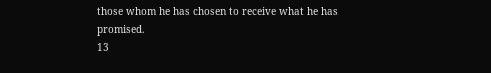those whom he has chosen to receive what he has promised.
13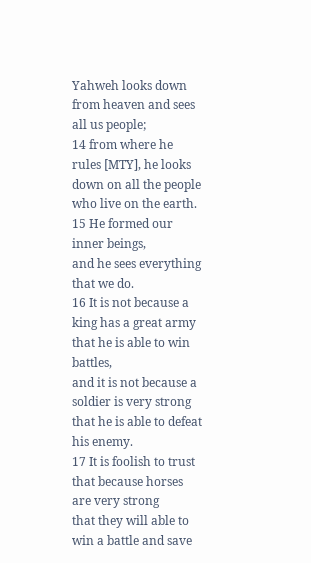Yahweh looks down from heaven and sees all us people;
14 from where he rules [MTY], he looks down on all the people who live on the earth.
15 He formed our inner beings,
and he sees everything that we do.
16 It is not because a king has a great army that he is able to win battles,
and it is not because a soldier is very strong that he is able to defeat his enemy.
17 It is foolish to trust that because horses are very strong
that they will able to win a battle and save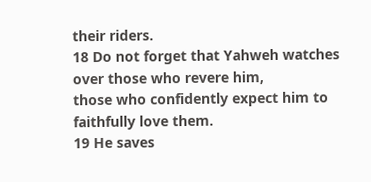their riders.
18 Do not forget that Yahweh watches over those who revere him,
those who confidently expect him to faithfully love them.
19 He saves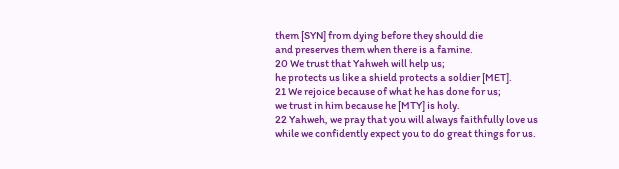them [SYN] from dying before they should die
and preserves them when there is a famine.
20 We trust that Yahweh will help us;
he protects us like a shield protects a soldier [MET].
21 We rejoice because of what he has done for us;
we trust in him because he [MTY] is holy.
22 Yahweh, we pray that you will always faithfully love us
while we confidently expect you to do great things for us.